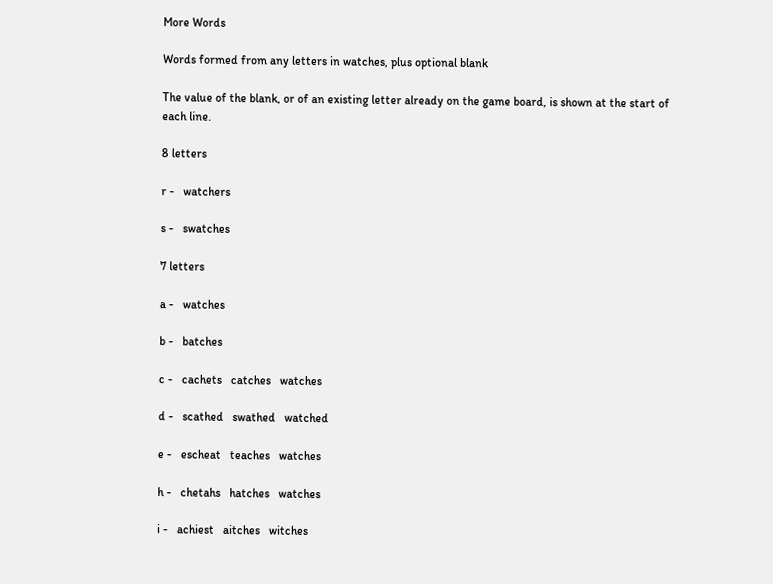More Words

Words formed from any letters in watches, plus optional blank

The value of the blank, or of an existing letter already on the game board, is shown at the start of each line.

8 letters

r -   watchers

s -   swatches

7 letters

a -   watches

b -   batches

c -   cachets   catches   watches

d -   scathed   swathed   watched

e -   escheat   teaches   watches

h -   chetahs   hatches   watches

i -   achiest   aitches   witches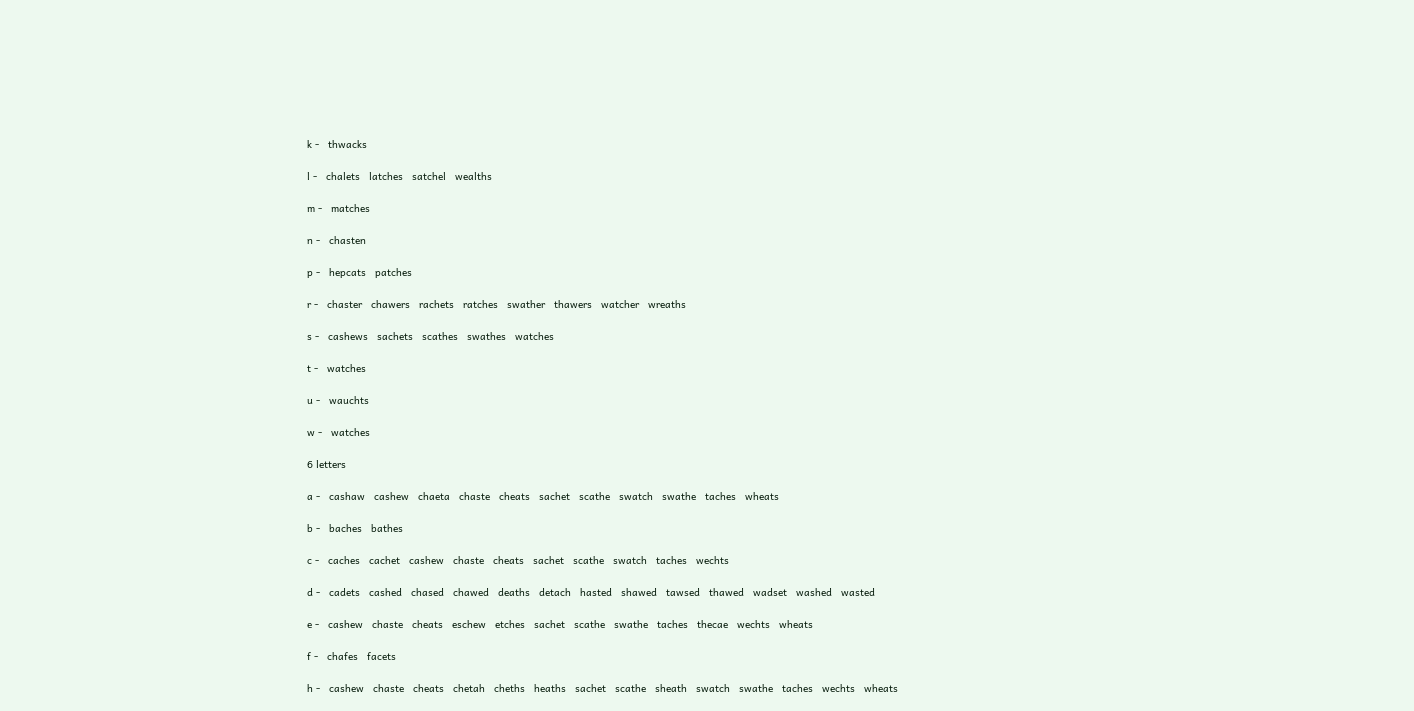k -   thwacks

l -   chalets   latches   satchel   wealths

m -   matches

n -   chasten

p -   hepcats   patches

r -   chaster   chawers   rachets   ratches   swather   thawers   watcher   wreaths

s -   cashews   sachets   scathes   swathes   watches

t -   watches

u -   wauchts

w -   watches

6 letters

a -   cashaw   cashew   chaeta   chaste   cheats   sachet   scathe   swatch   swathe   taches   wheats

b -   baches   bathes

c -   caches   cachet   cashew   chaste   cheats   sachet   scathe   swatch   taches   wechts

d -   cadets   cashed   chased   chawed   deaths   detach   hasted   shawed   tawsed   thawed   wadset   washed   wasted

e -   cashew   chaste   cheats   eschew   etches   sachet   scathe   swathe   taches   thecae   wechts   wheats

f -   chafes   facets

h -   cashew   chaste   cheats   chetah   cheths   heaths   sachet   scathe   sheath   swatch   swathe   taches   wechts   wheats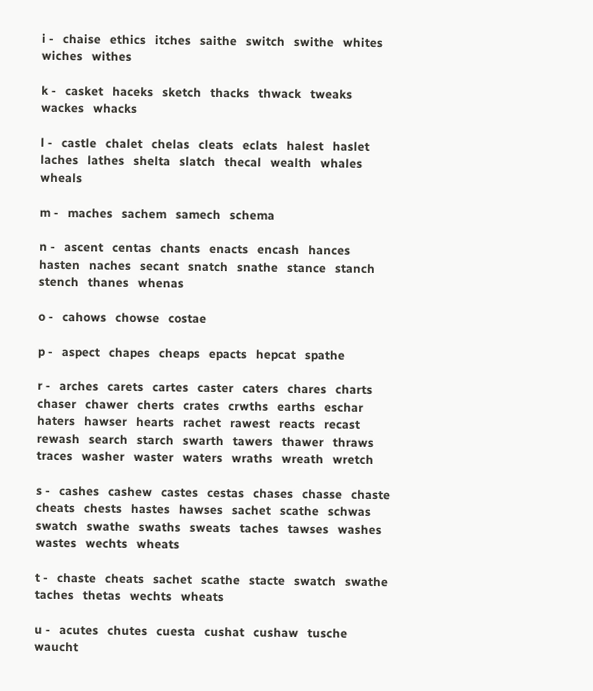i -   chaise   ethics   itches   saithe   switch   swithe   whites   wiches   withes

k -   casket   haceks   sketch   thacks   thwack   tweaks   wackes   whacks

l -   castle   chalet   chelas   cleats   eclats   halest   haslet   laches   lathes   shelta   slatch   thecal   wealth   whales   wheals

m -   maches   sachem   samech   schema

n -   ascent   centas   chants   enacts   encash   hances   hasten   naches   secant   snatch   snathe   stance   stanch   stench   thanes   whenas

o -   cahows   chowse   costae

p -   aspect   chapes   cheaps   epacts   hepcat   spathe

r -   arches   carets   cartes   caster   caters   chares   charts   chaser   chawer   cherts   crates   crwths   earths   eschar   haters   hawser   hearts   rachet   rawest   reacts   recast   rewash   search   starch   swarth   tawers   thawer   thraws   traces   washer   waster   waters   wraths   wreath   wretch

s -   cashes   cashew   castes   cestas   chases   chasse   chaste   cheats   chests   hastes   hawses   sachet   scathe   schwas   swatch   swathe   swaths   sweats   taches   tawses   washes   wastes   wechts   wheats

t -   chaste   cheats   sachet   scathe   stacte   swatch   swathe   taches   thetas   wechts   wheats

u -   acutes   chutes   cuesta   cushat   cushaw   tusche   waucht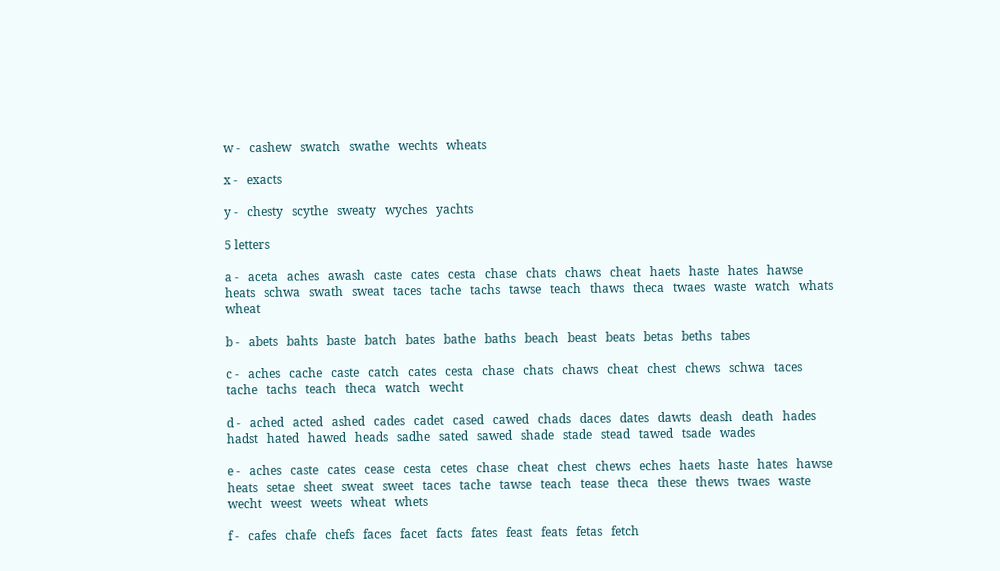w -   cashew   swatch   swathe   wechts   wheats

x -   exacts

y -   chesty   scythe   sweaty   wyches   yachts

5 letters

a -   aceta   aches   awash   caste   cates   cesta   chase   chats   chaws   cheat   haets   haste   hates   hawse   heats   schwa   swath   sweat   taces   tache   tachs   tawse   teach   thaws   theca   twaes   waste   watch   whats   wheat

b -   abets   bahts   baste   batch   bates   bathe   baths   beach   beast   beats   betas   beths   tabes

c -   aches   cache   caste   catch   cates   cesta   chase   chats   chaws   cheat   chest   chews   schwa   taces   tache   tachs   teach   theca   watch   wecht

d -   ached   acted   ashed   cades   cadet   cased   cawed   chads   daces   dates   dawts   deash   death   hades   hadst   hated   hawed   heads   sadhe   sated   sawed   shade   stade   stead   tawed   tsade   wades

e -   aches   caste   cates   cease   cesta   cetes   chase   cheat   chest   chews   eches   haets   haste   hates   hawse   heats   setae   sheet   sweat   sweet   taces   tache   tawse   teach   tease   theca   these   thews   twaes   waste   wecht   weest   weets   wheat   whets

f -   cafes   chafe   chefs   faces   facet   facts   fates   feast   feats   fetas   fetch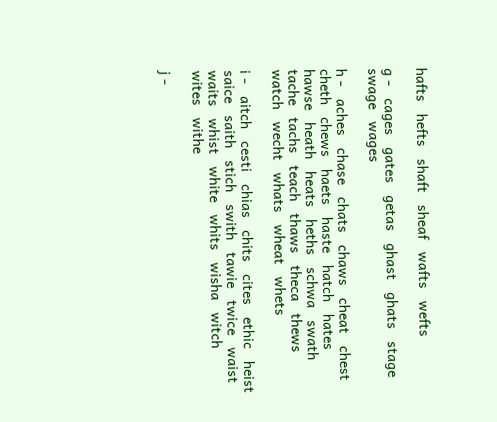hafts   hefts   shaft   sheaf   wafts   wefts

g -   cages   gates   getas   ghast   ghats   stage   swage   wages

h -   aches   chase   chats   chaws   cheat   chest   cheth   chews   haets   haste   hatch   hates   hawse   heath   heats   heths   schwa   swath   tache   tachs   teach   thaws   theca   thews   watch   wecht   whats   wheat   whets

i -   aitch   cesti   chias   chits   cites   ethic   heist   saice   saith   stich   swith   tawie   twice   waist   waits   whist   white   whits   wisha   witch   wites   withe

j -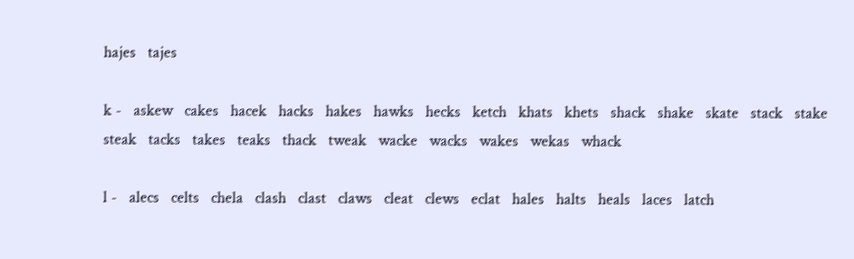hajes   tajes

k -   askew   cakes   hacek   hacks   hakes   hawks   hecks   ketch   khats   khets   shack   shake   skate   stack   stake   steak   tacks   takes   teaks   thack   tweak   wacke   wacks   wakes   wekas   whack

l -   alecs   celts   chela   clash   clast   claws   cleat   clews   eclat   hales   halts   heals   laces   latch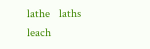lathe   laths   leach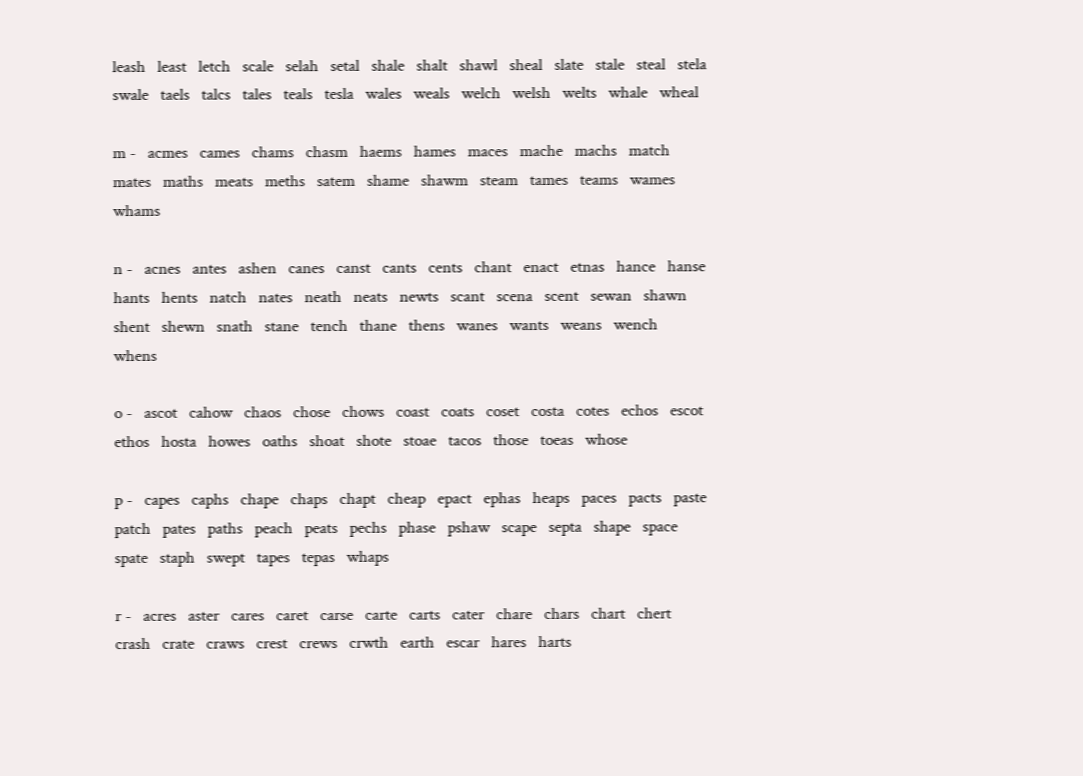leash   least   letch   scale   selah   setal   shale   shalt   shawl   sheal   slate   stale   steal   stela   swale   taels   talcs   tales   teals   tesla   wales   weals   welch   welsh   welts   whale   wheal

m -   acmes   cames   chams   chasm   haems   hames   maces   mache   machs   match   mates   maths   meats   meths   satem   shame   shawm   steam   tames   teams   wames   whams

n -   acnes   antes   ashen   canes   canst   cants   cents   chant   enact   etnas   hance   hanse   hants   hents   natch   nates   neath   neats   newts   scant   scena   scent   sewan   shawn   shent   shewn   snath   stane   tench   thane   thens   wanes   wants   weans   wench   whens

o -   ascot   cahow   chaos   chose   chows   coast   coats   coset   costa   cotes   echos   escot   ethos   hosta   howes   oaths   shoat   shote   stoae   tacos   those   toeas   whose

p -   capes   caphs   chape   chaps   chapt   cheap   epact   ephas   heaps   paces   pacts   paste   patch   pates   paths   peach   peats   pechs   phase   pshaw   scape   septa   shape   space   spate   staph   swept   tapes   tepas   whaps

r -   acres   aster   cares   caret   carse   carte   carts   cater   chare   chars   chart   chert   crash   crate   craws   crest   crews   crwth   earth   escar   hares   harts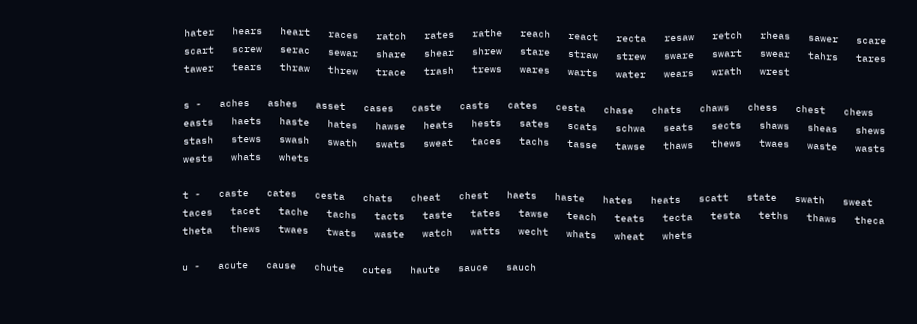hater   hears   heart   races   ratch   rates   rathe   reach   react   recta   resaw   retch   rheas   sawer   scare   scart   screw   serac   sewar   share   shear   shrew   stare   straw   strew   sware   swart   swear   tahrs   tares   tawer   tears   thraw   threw   trace   trash   trews   wares   warts   water   wears   wrath   wrest

s -   aches   ashes   asset   cases   caste   casts   cates   cesta   chase   chats   chaws   chess   chest   chews   easts   haets   haste   hates   hawse   heats   hests   sates   scats   schwa   seats   sects   shaws   sheas   shews   stash   stews   swash   swath   swats   sweat   taces   tachs   tasse   tawse   thaws   thews   twaes   waste   wasts   wests   whats   whets

t -   caste   cates   cesta   chats   cheat   chest   haets   haste   hates   heats   scatt   state   swath   sweat   taces   tacet   tache   tachs   tacts   taste   tates   tawse   teach   teats   tecta   testa   teths   thaws   theca   theta   thews   twaes   twats   waste   watch   watts   wecht   whats   wheat   whets

u -   acute   cause   chute   cutes   haute   sauce   sauch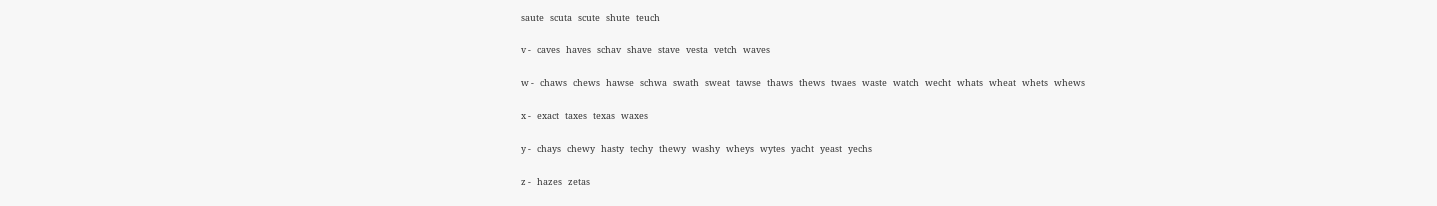saute   scuta   scute   shute   teuch

v -   caves   haves   schav   shave   stave   vesta   vetch   waves

w -   chaws   chews   hawse   schwa   swath   sweat   tawse   thaws   thews   twaes   waste   watch   wecht   whats   wheat   whets   whews

x -   exact   taxes   texas   waxes

y -   chays   chewy   hasty   techy   thewy   washy   wheys   wytes   yacht   yeast   yechs

z -   hazes   zetas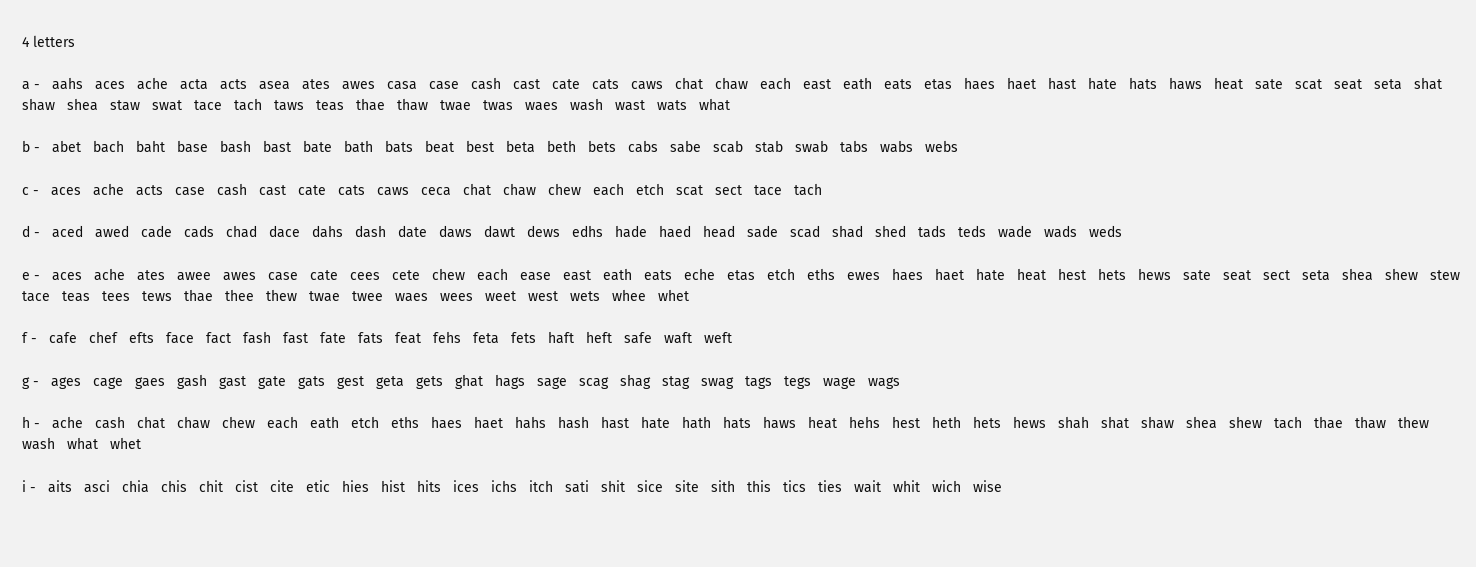4 letters

a -   aahs   aces   ache   acta   acts   asea   ates   awes   casa   case   cash   cast   cate   cats   caws   chat   chaw   each   east   eath   eats   etas   haes   haet   hast   hate   hats   haws   heat   sate   scat   seat   seta   shat   shaw   shea   staw   swat   tace   tach   taws   teas   thae   thaw   twae   twas   waes   wash   wast   wats   what

b -   abet   bach   baht   base   bash   bast   bate   bath   bats   beat   best   beta   beth   bets   cabs   sabe   scab   stab   swab   tabs   wabs   webs

c -   aces   ache   acts   case   cash   cast   cate   cats   caws   ceca   chat   chaw   chew   each   etch   scat   sect   tace   tach

d -   aced   awed   cade   cads   chad   dace   dahs   dash   date   daws   dawt   dews   edhs   hade   haed   head   sade   scad   shad   shed   tads   teds   wade   wads   weds

e -   aces   ache   ates   awee   awes   case   cate   cees   cete   chew   each   ease   east   eath   eats   eche   etas   etch   eths   ewes   haes   haet   hate   heat   hest   hets   hews   sate   seat   sect   seta   shea   shew   stew   tace   teas   tees   tews   thae   thee   thew   twae   twee   waes   wees   weet   west   wets   whee   whet

f -   cafe   chef   efts   face   fact   fash   fast   fate   fats   feat   fehs   feta   fets   haft   heft   safe   waft   weft

g -   ages   cage   gaes   gash   gast   gate   gats   gest   geta   gets   ghat   hags   sage   scag   shag   stag   swag   tags   tegs   wage   wags

h -   ache   cash   chat   chaw   chew   each   eath   etch   eths   haes   haet   hahs   hash   hast   hate   hath   hats   haws   heat   hehs   hest   heth   hets   hews   shah   shat   shaw   shea   shew   tach   thae   thaw   thew   wash   what   whet

i -   aits   asci   chia   chis   chit   cist   cite   etic   hies   hist   hits   ices   ichs   itch   sati   shit   sice   site   sith   this   tics   ties   wait   whit   wich   wise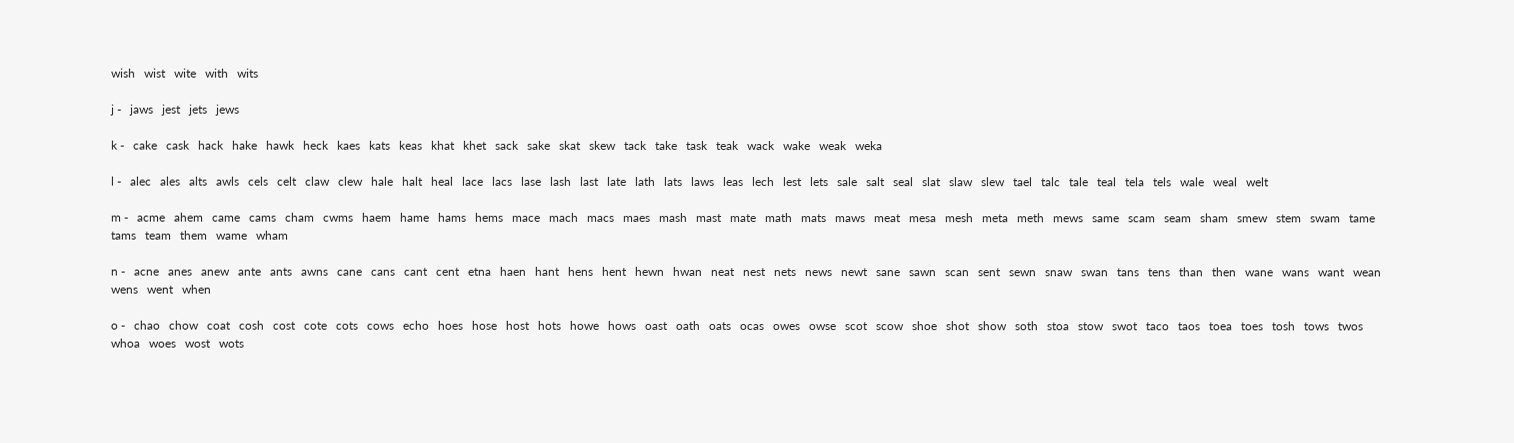wish   wist   wite   with   wits

j -   jaws   jest   jets   jews

k -   cake   cask   hack   hake   hawk   heck   kaes   kats   keas   khat   khet   sack   sake   skat   skew   tack   take   task   teak   wack   wake   weak   weka

l -   alec   ales   alts   awls   cels   celt   claw   clew   hale   halt   heal   lace   lacs   lase   lash   last   late   lath   lats   laws   leas   lech   lest   lets   sale   salt   seal   slat   slaw   slew   tael   talc   tale   teal   tela   tels   wale   weal   welt

m -   acme   ahem   came   cams   cham   cwms   haem   hame   hams   hems   mace   mach   macs   maes   mash   mast   mate   math   mats   maws   meat   mesa   mesh   meta   meth   mews   same   scam   seam   sham   smew   stem   swam   tame   tams   team   them   wame   wham

n -   acne   anes   anew   ante   ants   awns   cane   cans   cant   cent   etna   haen   hant   hens   hent   hewn   hwan   neat   nest   nets   news   newt   sane   sawn   scan   sent   sewn   snaw   swan   tans   tens   than   then   wane   wans   want   wean   wens   went   when

o -   chao   chow   coat   cosh   cost   cote   cots   cows   echo   hoes   hose   host   hots   howe   hows   oast   oath   oats   ocas   owes   owse   scot   scow   shoe   shot   show   soth   stoa   stow   swot   taco   taos   toea   toes   tosh   tows   twos   whoa   woes   wost   wots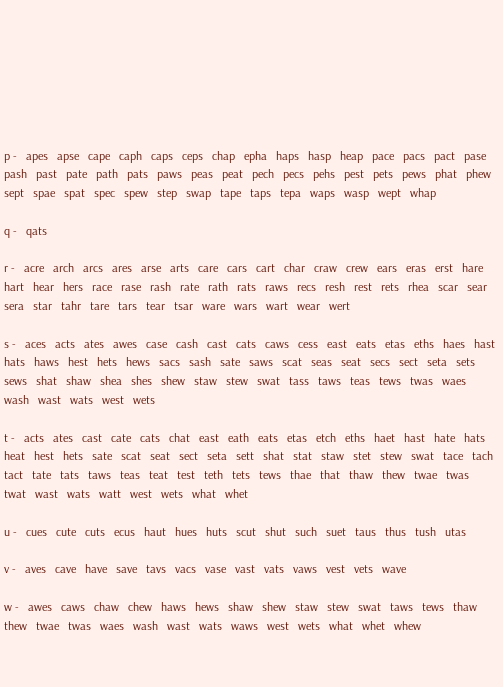p -   apes   apse   cape   caph   caps   ceps   chap   epha   haps   hasp   heap   pace   pacs   pact   pase   pash   past   pate   path   pats   paws   peas   peat   pech   pecs   pehs   pest   pets   pews   phat   phew   sept   spae   spat   spec   spew   step   swap   tape   taps   tepa   waps   wasp   wept   whap

q -   qats

r -   acre   arch   arcs   ares   arse   arts   care   cars   cart   char   craw   crew   ears   eras   erst   hare   hart   hear   hers   race   rase   rash   rate   rath   rats   raws   recs   resh   rest   rets   rhea   scar   sear   sera   star   tahr   tare   tars   tear   tsar   ware   wars   wart   wear   wert

s -   aces   acts   ates   awes   case   cash   cast   cats   caws   cess   east   eats   etas   eths   haes   hast   hats   haws   hest   hets   hews   sacs   sash   sate   saws   scat   seas   seat   secs   sect   seta   sets   sews   shat   shaw   shea   shes   shew   staw   stew   swat   tass   taws   teas   tews   twas   waes   wash   wast   wats   west   wets

t -   acts   ates   cast   cate   cats   chat   east   eath   eats   etas   etch   eths   haet   hast   hate   hats   heat   hest   hets   sate   scat   seat   sect   seta   sett   shat   stat   staw   stet   stew   swat   tace   tach   tact   tate   tats   taws   teas   teat   test   teth   tets   tews   thae   that   thaw   thew   twae   twas   twat   wast   wats   watt   west   wets   what   whet

u -   cues   cute   cuts   ecus   haut   hues   huts   scut   shut   such   suet   taus   thus   tush   utas

v -   aves   cave   have   save   tavs   vacs   vase   vast   vats   vaws   vest   vets   wave

w -   awes   caws   chaw   chew   haws   hews   shaw   shew   staw   stew   swat   taws   tews   thaw   thew   twae   twas   waes   wash   wast   wats   waws   west   wets   what   whet   whew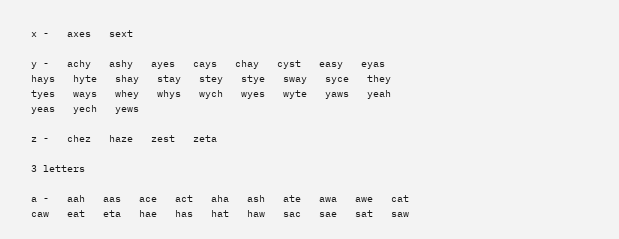x -   axes   sext

y -   achy   ashy   ayes   cays   chay   cyst   easy   eyas   hays   hyte   shay   stay   stey   stye   sway   syce   they   tyes   ways   whey   whys   wych   wyes   wyte   yaws   yeah   yeas   yech   yews

z -   chez   haze   zest   zeta

3 letters

a -   aah   aas   ace   act   aha   ash   ate   awa   awe   cat   caw   eat   eta   hae   has   hat   haw   sac   sae   sat   saw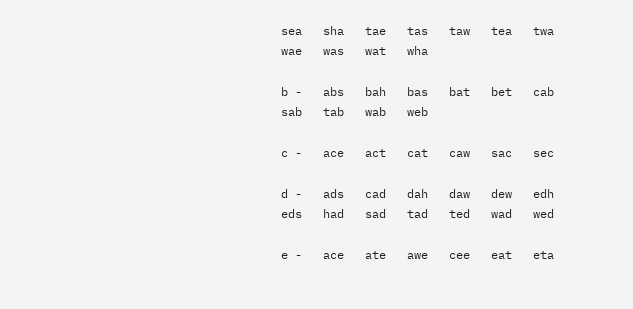sea   sha   tae   tas   taw   tea   twa   wae   was   wat   wha

b -   abs   bah   bas   bat   bet   cab   sab   tab   wab   web

c -   ace   act   cat   caw   sac   sec

d -   ads   cad   dah   daw   dew   edh   eds   had   sad   tad   ted   wad   wed

e -   ace   ate   awe   cee   eat   eta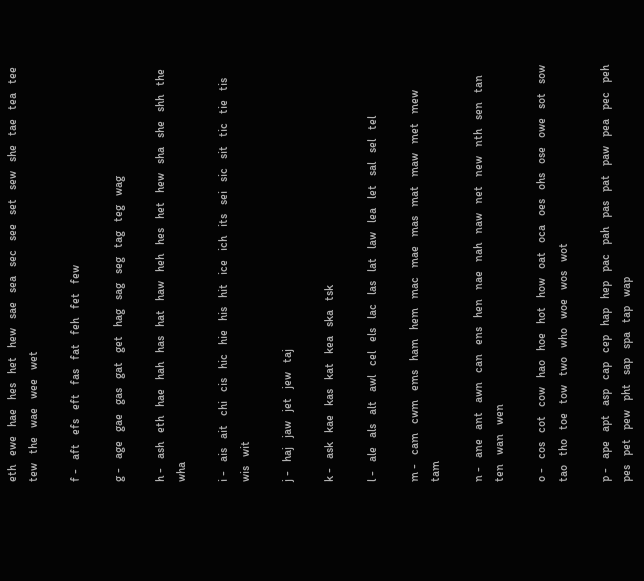eth   ewe   hae   hes   het   hew   sae   sea   sec   see   set   sew   she   tae   tea   tee   tew   the   wae   wee   wet

f -   aft   efs   eft   fas   fat   feh   fet   few

g -   age   gae   gas   gat   get   hag   sag   seg   tag   teg   wag

h -   ash   eth   hae   hah   has   hat   haw   heh   hes   het   hew   sha   she   shh   the   wha

i -   ais   ait   chi   cis   hic   hie   his   hit   ice   ich   its   sei   sic   sit   tic   tie   tis   wis   wit

j -   haj   jaw   jet   jew   taj

k -   ask   kae   kas   kat   kea   ska   tsk

l -   ale   als   alt   awl   cel   els   lac   las   lat   law   lea   let   sal   sel   tel

m -   cam   cwm   ems   ham   hem   mac   mae   mas   mat   maw   met   mew   tam

n -   ane   ant   awn   can   ens   hen   nae   nah   naw   net   new   nth   sen   tan   ten   wan   wen

o -   cos   cot   cow   hao   hoe   hot   how   oat   oca   oes   ohs   ose   owe   sot   sow   tao   tho   toe   tow   two   who   woe   wos   wot

p -   ape   apt   asp   cap   cep   hap   hep   pac   pah   pas   pat   paw   pea   pec   peh   pes   pet   pew   pht   sap   spa   tap   wap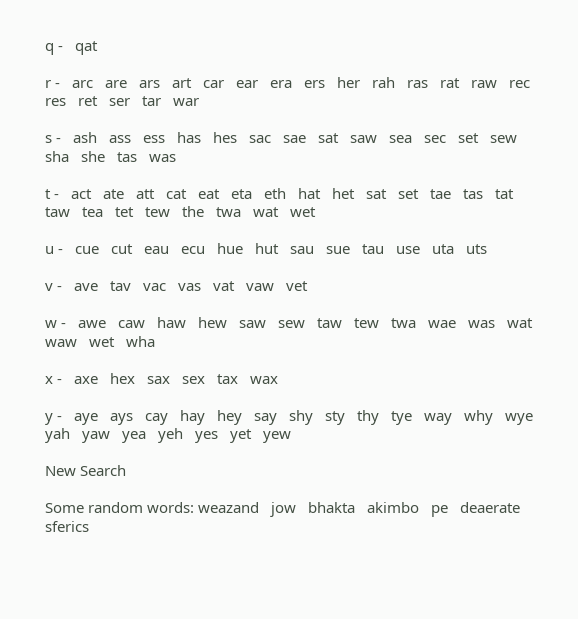q -   qat

r -   arc   are   ars   art   car   ear   era   ers   her   rah   ras   rat   raw   rec   res   ret   ser   tar   war

s -   ash   ass   ess   has   hes   sac   sae   sat   saw   sea   sec   set   sew   sha   she   tas   was

t -   act   ate   att   cat   eat   eta   eth   hat   het   sat   set   tae   tas   tat   taw   tea   tet   tew   the   twa   wat   wet

u -   cue   cut   eau   ecu   hue   hut   sau   sue   tau   use   uta   uts

v -   ave   tav   vac   vas   vat   vaw   vet

w -   awe   caw   haw   hew   saw   sew   taw   tew   twa   wae   was   wat   waw   wet   wha

x -   axe   hex   sax   sex   tax   wax

y -   aye   ays   cay   hay   hey   say   shy   sty   thy   tye   way   why   wye   yah   yaw   yea   yeh   yes   yet   yew

New Search

Some random words: weazand   jow   bhakta   akimbo   pe   deaerate   sferics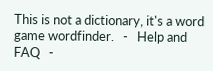This is not a dictionary, it's a word game wordfinder.   -   Help and FAQ   -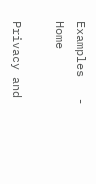Examples   -   Home

Privacy and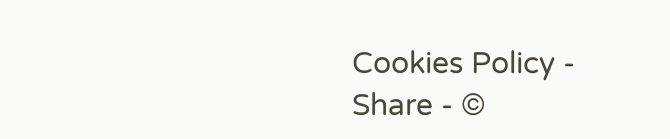Cookies Policy - Share - ©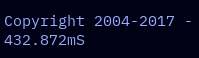Copyright 2004-2017 - 432.872mS